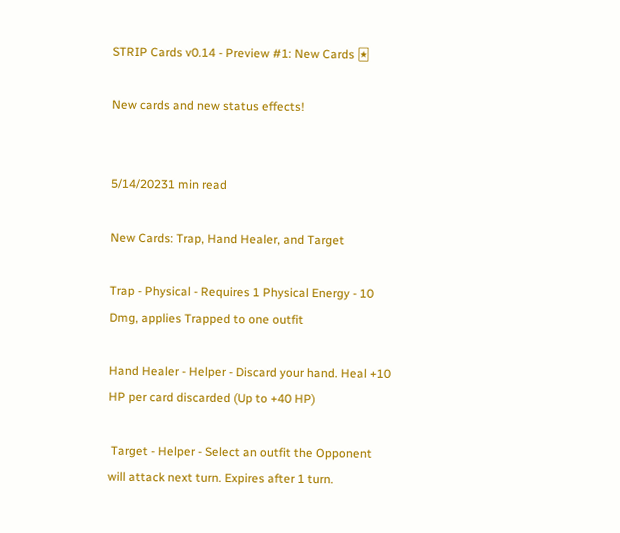STRIP Cards v0.14 - Preview #1: New Cards 🃏

New cards and new status effects!


5/14/20231 min read

New Cards: Trap, Hand Healer, and Target

Trap - Physical - Requires 1 Physical Energy - 10 Dmg, applies Trapped to one outfit

Hand Healer - Helper - Discard your hand. Heal +10 HP per card discarded (Up to +40 HP)

 Target - Helper - Select an outfit the Opponent will attack next turn. Expires after 1 turn.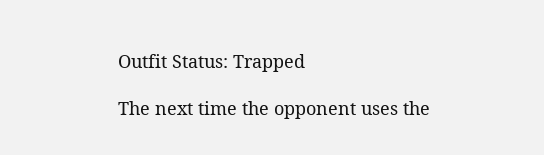Outfit Status: Trapped

The next time the opponent uses the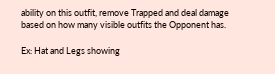ability on this outfit, remove Trapped and deal damage based on how many visible outfits the Opponent has.

Ex: Hat and Legs showing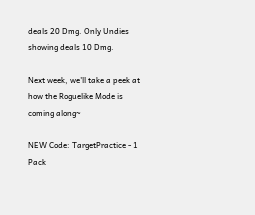deals 20 Dmg. Only Undies showing deals 10 Dmg.

Next week, we'll take a peek at how the Roguelike Mode is coming along~

NEW Code: TargetPractice - 1 Pack